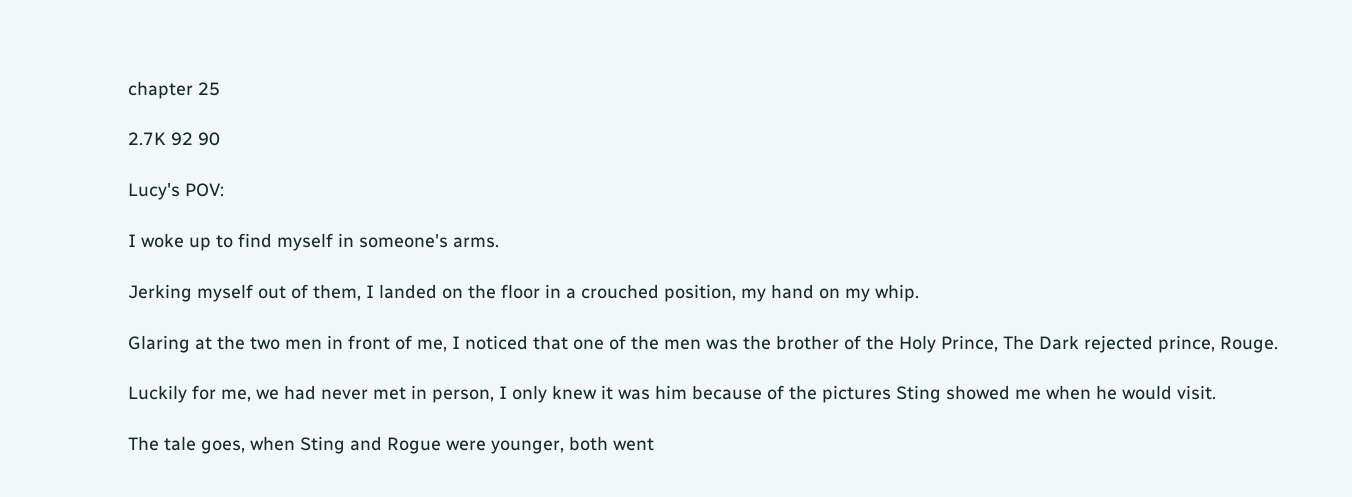chapter 25

2.7K 92 90

Lucy's POV:

I woke up to find myself in someone's arms.

Jerking myself out of them, I landed on the floor in a crouched position, my hand on my whip.

Glaring at the two men in front of me, I noticed that one of the men was the brother of the Holy Prince, The Dark rejected prince, Rouge.

Luckily for me, we had never met in person, I only knew it was him because of the pictures Sting showed me when he would visit.

The tale goes, when Sting and Rogue were younger, both went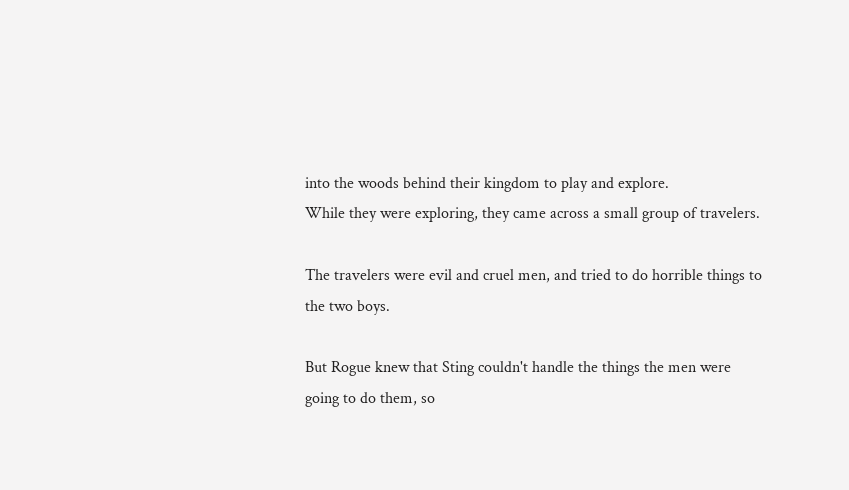into the woods behind their kingdom to play and explore.
While they were exploring, they came across a small group of travelers.

The travelers were evil and cruel men, and tried to do horrible things to the two boys.

But Rogue knew that Sting couldn't handle the things the men were going to do them, so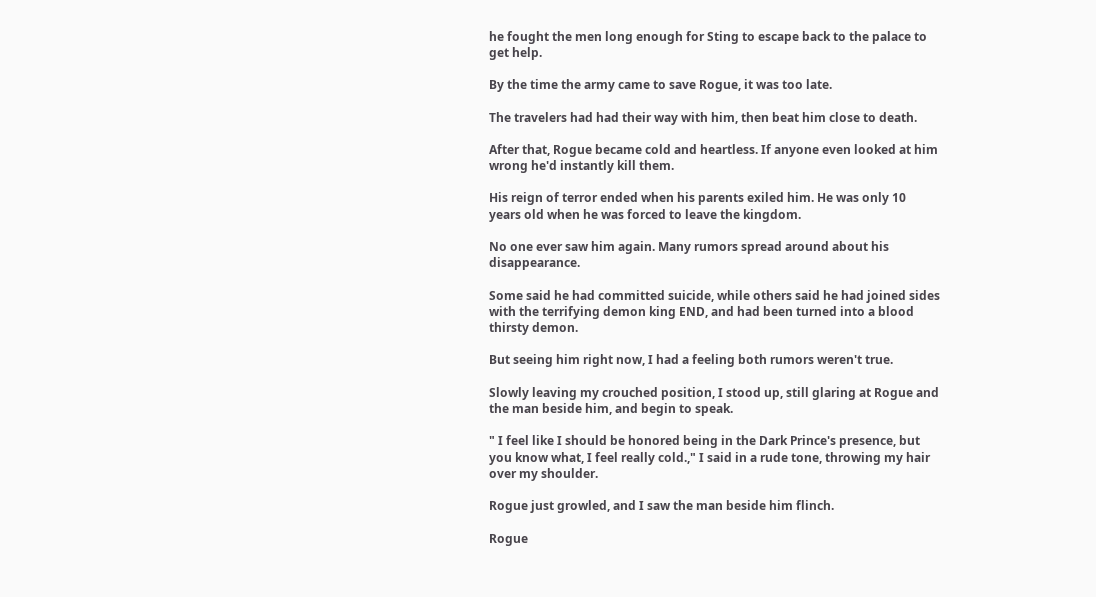he fought the men long enough for Sting to escape back to the palace to get help.

By the time the army came to save Rogue, it was too late.

The travelers had had their way with him, then beat him close to death.

After that, Rogue became cold and heartless. If anyone even looked at him wrong he'd instantly kill them.

His reign of terror ended when his parents exiled him. He was only 10 years old when he was forced to leave the kingdom.

No one ever saw him again. Many rumors spread around about his disappearance.

Some said he had committed suicide, while others said he had joined sides with the terrifying demon king END, and had been turned into a blood thirsty demon.

But seeing him right now, I had a feeling both rumors weren't true.

Slowly leaving my crouched position, I stood up, still glaring at Rogue and the man beside him, and begin to speak.

" I feel like I should be honored being in the Dark Prince's presence, but you know what, I feel really cold.," I said in a rude tone, throwing my hair over my shoulder.

Rogue just growled, and I saw the man beside him flinch.

Rogue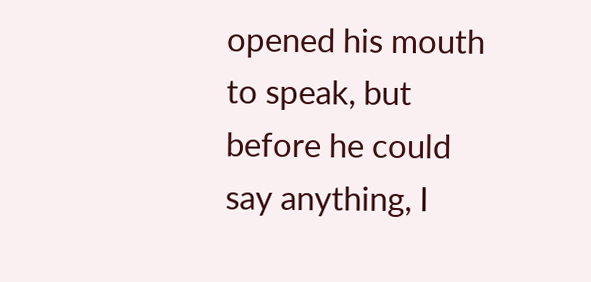opened his mouth to speak, but before he could say anything, I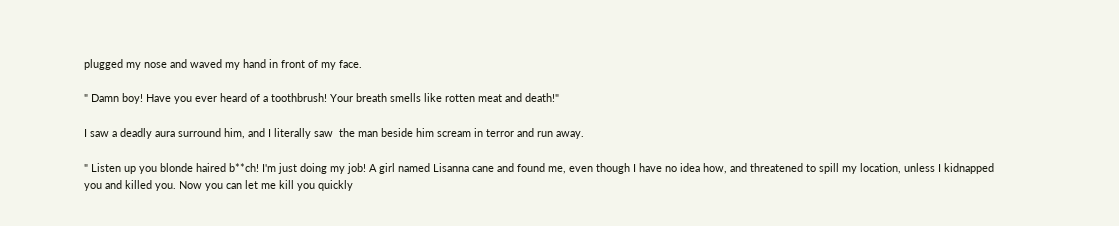plugged my nose and waved my hand in front of my face.

" Damn boy! Have you ever heard of a toothbrush! Your breath smells like rotten meat and death!"

I saw a deadly aura surround him, and I literally saw  the man beside him scream in terror and run away.

" Listen up you blonde haired b**ch! I'm just doing my job! A girl named Lisanna cane and found me, even though I have no idea how, and threatened to spill my location, unless I kidnapped you and killed you. Now you can let me kill you quickly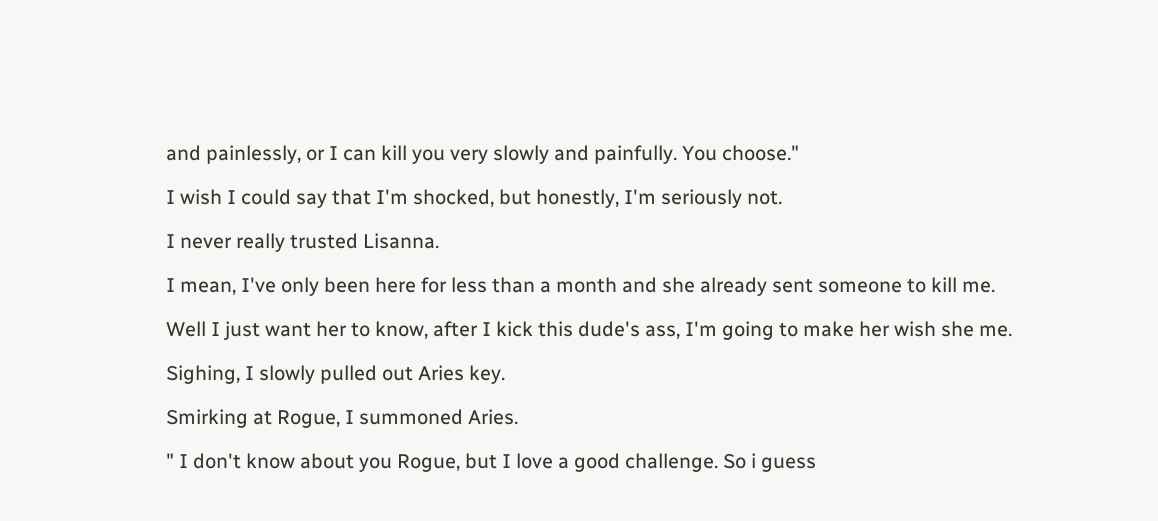and painlessly, or I can kill you very slowly and painfully. You choose."

I wish I could say that I'm shocked, but honestly, I'm seriously not.

I never really trusted Lisanna.

I mean, I've only been here for less than a month and she already sent someone to kill me.

Well I just want her to know, after I kick this dude's ass, I'm going to make her wish she me.

Sighing, I slowly pulled out Aries key.

Smirking at Rogue, I summoned Aries.

" I don't know about you Rogue, but I love a good challenge. So i guess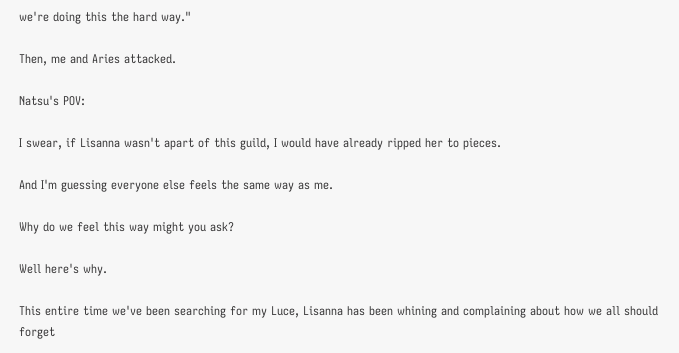we're doing this the hard way."

Then, me and Aries attacked.

Natsu's POV:

I swear, if Lisanna wasn't apart of this guild, I would have already ripped her to pieces.

And I'm guessing everyone else feels the same way as me.

Why do we feel this way might you ask?

Well here's why.

This entire time we've been searching for my Luce, Lisanna has been whining and complaining about how we all should forget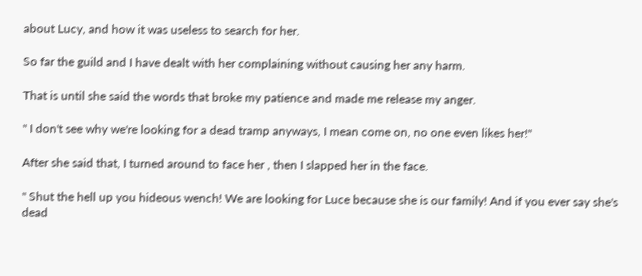about Lucy, and how it was useless to search for her.

So far the guild and I have dealt with her complaining without causing her any harm.

That is until she said the words that broke my patience and made me release my anger.

" I don't see why we're looking for a dead tramp anyways, I mean come on, no one even likes her!"

After she said that, I turned around to face her , then I slapped her in the face.

" Shut the hell up you hideous wench! We are looking for Luce because she is our family! And if you ever say she's dead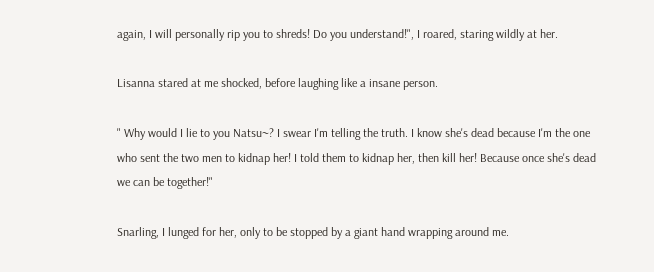again, I will personally rip you to shreds! Do you understand!", I roared, staring wildly at her.

Lisanna stared at me shocked, before laughing like a insane person.

" Why would I lie to you Natsu~? I swear I'm telling the truth. I know she's dead because I'm the one who sent the two men to kidnap her! I told them to kidnap her, then kill her! Because once she's dead we can be together!"

Snarling, I lunged for her, only to be stopped by a giant hand wrapping around me.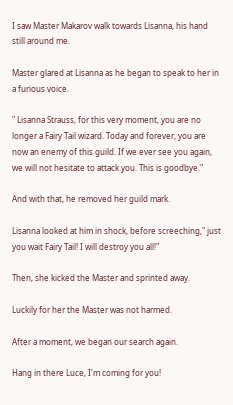I saw Master Makarov walk towards Lisanna, his hand still around me.

Master glared at Lisanna as he began to speak to her in a furious voice.

" Lisanna Strauss, for this very moment, you are no longer a Fairy Tail wizard. Today and forever, you are now an enemy of this guild. If we ever see you again, we will not hesitate to attack you. This is goodbye."

And with that, he removed her guild mark.

Lisanna looked at him in shock, before screeching," just you wait Fairy Tail! I will destroy you all!"

Then, she kicked the Master and sprinted away.

Luckily for her the Master was not harmed.

After a moment, we began our search again.

Hang in there Luce, I'm coming for you!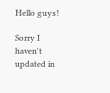Hello guys!

Sorry I haven't updated in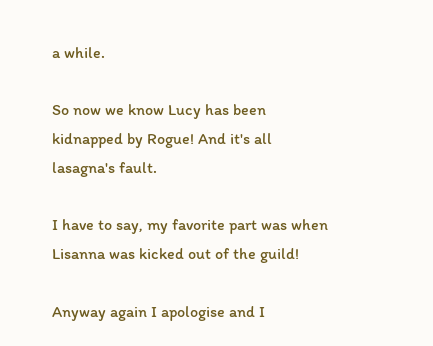a while.

So now we know Lucy has been kidnapped by Rogue! And it's all lasagna's fault.

I have to say, my favorite part was when Lisanna was kicked out of the guild!

Anyway again I apologise and I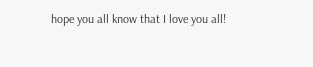hope you all know that I love you all!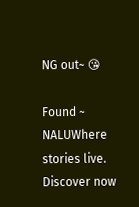NG out~ 😘

Found ~ NALUWhere stories live. Discover now